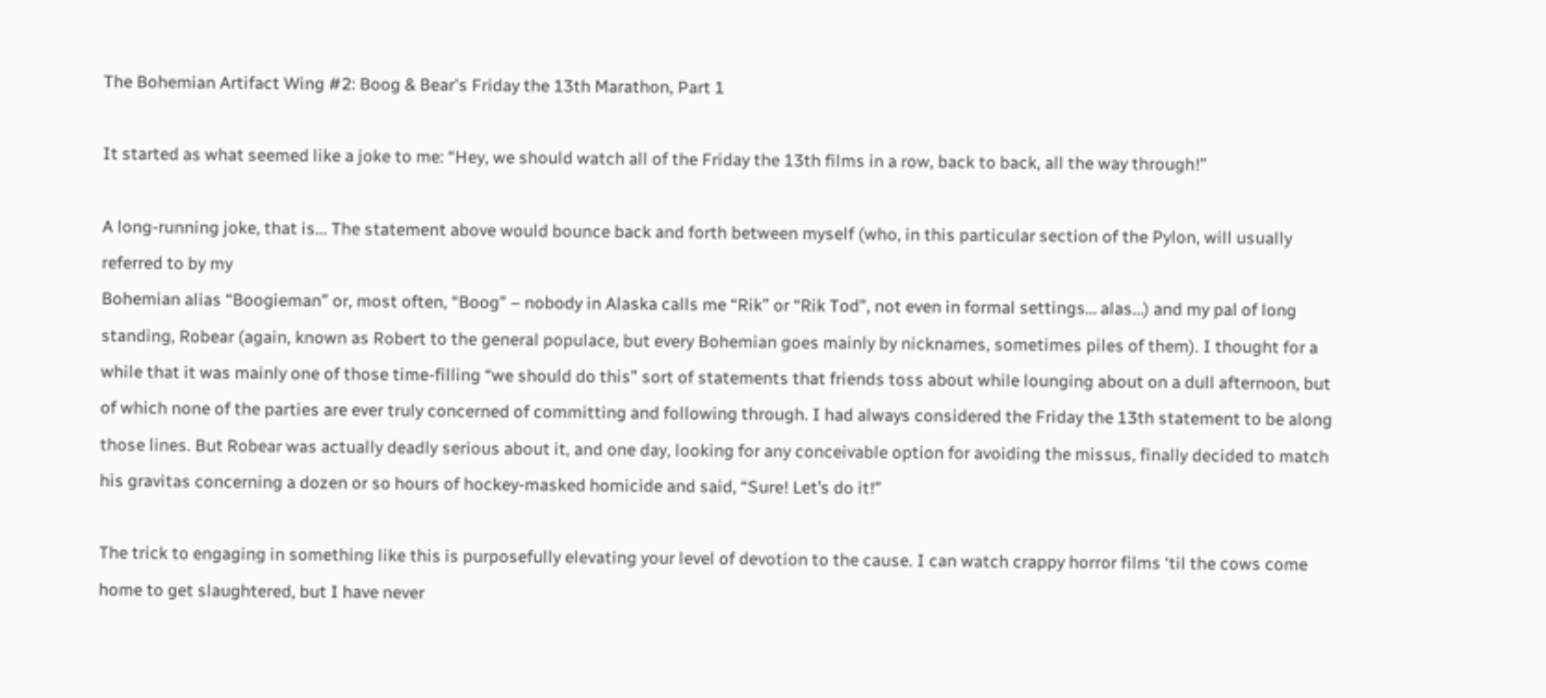The Bohemian Artifact Wing #2: Boog & Bear's Friday the 13th Marathon, Part 1

It started as what seemed like a joke to me: “Hey, we should watch all of the Friday the 13th films in a row, back to back, all the way through!”

A long-running joke, that is... The statement above would bounce back and forth between myself (who, in this particular section of the Pylon, will usually referred to by my
Bohemian alias “Boogieman” or, most often, “Boog” – nobody in Alaska calls me “Rik” or “Rik Tod”, not even in formal settings… alas…) and my pal of long standing, Robear (again, known as Robert to the general populace, but every Bohemian goes mainly by nicknames, sometimes piles of them). I thought for a while that it was mainly one of those time-filling “we should do this” sort of statements that friends toss about while lounging about on a dull afternoon, but of which none of the parties are ever truly concerned of committing and following through. I had always considered the Friday the 13th statement to be along those lines. But Robear was actually deadly serious about it, and one day, looking for any conceivable option for avoiding the missus, finally decided to match his gravitas concerning a dozen or so hours of hockey-masked homicide and said, “Sure! Let’s do it!”

The trick to engaging in something like this is purposefully elevating your level of devotion to the cause. I can watch crappy horror films ‘til the cows come home to get slaughtered, but I have never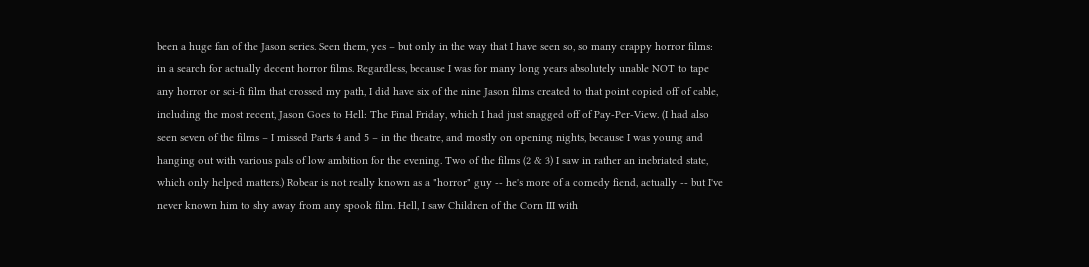been a huge fan of the Jason series. Seen them, yes – but only in the way that I have seen so, so many crappy horror films: in a search for actually decent horror films. Regardless, because I was for many long years absolutely unable NOT to tape any horror or sci-fi film that crossed my path, I did have six of the nine Jason films created to that point copied off of cable, including the most recent, Jason Goes to Hell: The Final Friday, which I had just snagged off of Pay-Per-View. (I had also seen seven of the films – I missed Parts 4 and 5 – in the theatre, and mostly on opening nights, because I was young and hanging out with various pals of low ambition for the evening. Two of the films (2 & 3) I saw in rather an inebriated state, which only helped matters.) Robear is not really known as a "horror" guy -- he's more of a comedy fiend, actually -- but I've never known him to shy away from any spook film. Hell, I saw Children of the Corn III with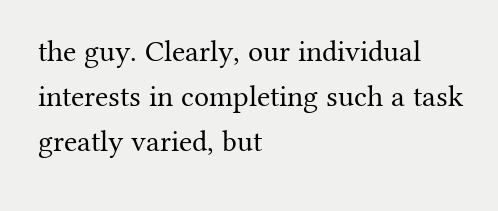the guy. Clearly, our individual interests in completing such a task greatly varied, but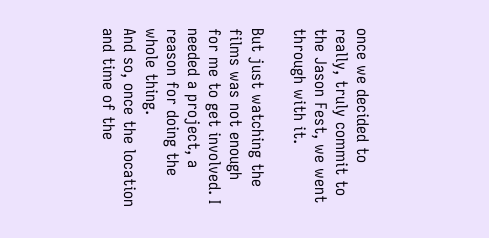once we decided to really, truly commit to the Jason Fest, we went through with it.

But just watching the films was not enough for me to get involved. I needed a project, a reason for doing the whole thing.
And so, once the location and time of the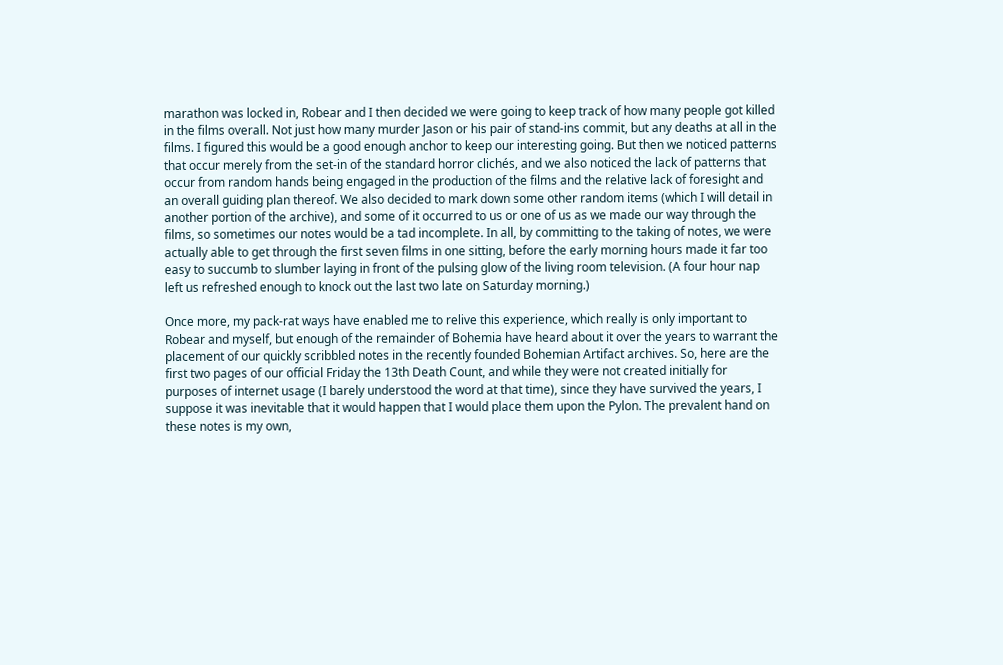marathon was locked in, Robear and I then decided we were going to keep track of how many people got killed in the films overall. Not just how many murder Jason or his pair of stand-ins commit, but any deaths at all in the films. I figured this would be a good enough anchor to keep our interesting going. But then we noticed patterns that occur merely from the set-in of the standard horror clichés, and we also noticed the lack of patterns that occur from random hands being engaged in the production of the films and the relative lack of foresight and an overall guiding plan thereof. We also decided to mark down some other random items (which I will detail in another portion of the archive), and some of it occurred to us or one of us as we made our way through the films, so sometimes our notes would be a tad incomplete. In all, by committing to the taking of notes, we were actually able to get through the first seven films in one sitting, before the early morning hours made it far too easy to succumb to slumber laying in front of the pulsing glow of the living room television. (A four hour nap left us refreshed enough to knock out the last two late on Saturday morning.)

Once more, my pack-rat ways have enabled me to relive this experience, which really is only important to Robear and myself, but enough of the remainder of Bohemia have heard about it over the years to warrant the placement of our quickly scribbled notes in the recently founded Bohemian Artifact archives. So, here are the first two pages of our official Friday the 13th Death Count, and while they were not created initially for purposes of internet usage (I barely understood the word at that time), since they have survived the years, I suppose it was inevitable that it would happen that I would place them upon the Pylon. The prevalent hand on these notes is my own,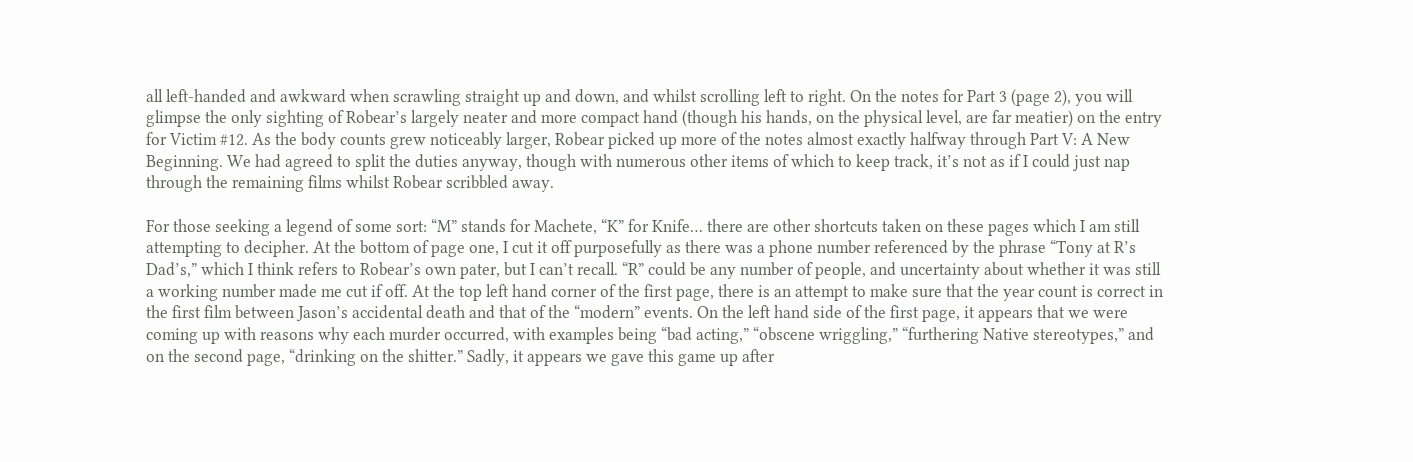all left-handed and awkward when scrawling straight up and down, and whilst scrolling left to right. On the notes for Part 3 (page 2), you will glimpse the only sighting of Robear’s largely neater and more compact hand (though his hands, on the physical level, are far meatier) on the entry for Victim #12. As the body counts grew noticeably larger, Robear picked up more of the notes almost exactly halfway through Part V: A New Beginning. We had agreed to split the duties anyway, though with numerous other items of which to keep track, it’s not as if I could just nap through the remaining films whilst Robear scribbled away.

For those seeking a legend of some sort: “M” stands for Machete, “K” for Knife… there are other shortcuts taken on these pages which I am still attempting to decipher. At the bottom of page one, I cut it off purposefully as there was a phone number referenced by the phrase “Tony at R’s Dad’s,” which I think refers to Robear’s own pater, but I can’t recall. “R” could be any number of people, and uncertainty about whether it was still a working number made me cut if off. At the top left hand corner of the first page, there is an attempt to make sure that the year count is correct in the first film between Jason’s accidental death and that of the “modern” events. On the left hand side of the first page, it appears that we were coming up with reasons why each murder occurred, with examples being “bad acting,” “obscene wriggling,” “furthering Native stereotypes,” and on the second page, “drinking on the shitter.” Sadly, it appears we gave this game up after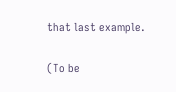that last example.

(To be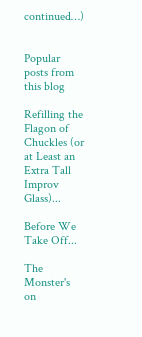continued…)


Popular posts from this blog

Refilling the Flagon of Chuckles (or at Least an Extra Tall Improv Glass)...

Before We Take Off...

The Monster's on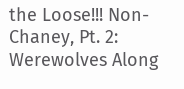the Loose!!! Non-Chaney, Pt. 2: Werewolves Along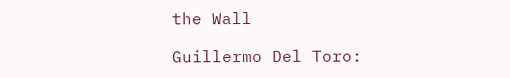the Wall

Guillermo Del Toro: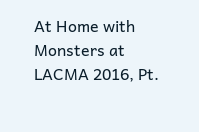At Home with Monsters at LACMA 2016, Pt.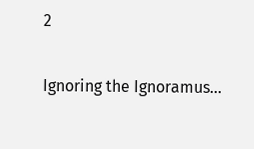2

Ignoring the Ignoramus...